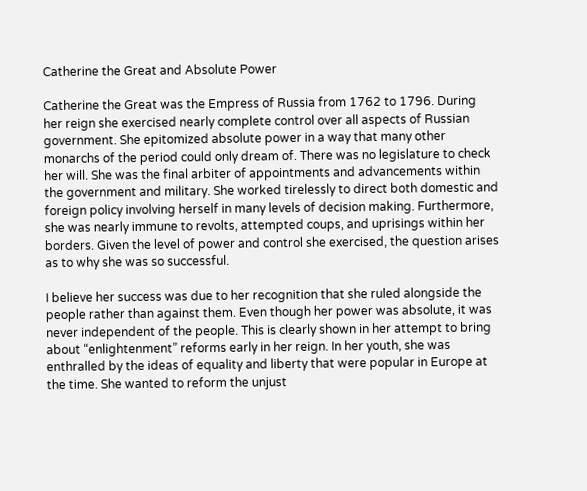Catherine the Great and Absolute Power

Catherine the Great was the Empress of Russia from 1762 to 1796. During her reign she exercised nearly complete control over all aspects of Russian government. She epitomized absolute power in a way that many other monarchs of the period could only dream of. There was no legislature to check her will. She was the final arbiter of appointments and advancements within the government and military. She worked tirelessly to direct both domestic and foreign policy involving herself in many levels of decision making. Furthermore, she was nearly immune to revolts, attempted coups, and uprisings within her borders. Given the level of power and control she exercised, the question arises as to why she was so successful.

I believe her success was due to her recognition that she ruled alongside the people rather than against them. Even though her power was absolute, it was never independent of the people. This is clearly shown in her attempt to bring about “enlightenment” reforms early in her reign. In her youth, she was enthralled by the ideas of equality and liberty that were popular in Europe at the time. She wanted to reform the unjust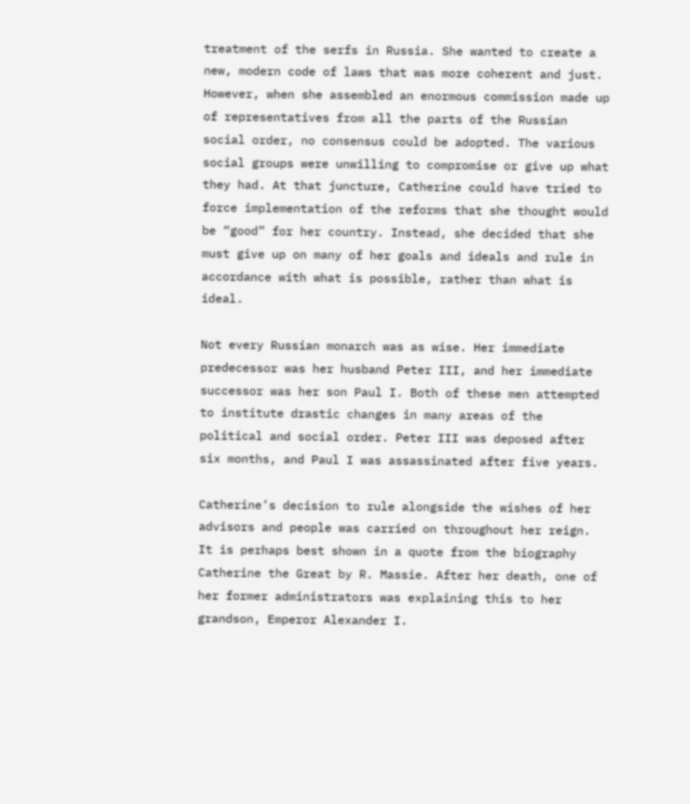treatment of the serfs in Russia. She wanted to create a new, modern code of laws that was more coherent and just. However, when she assembled an enormous commission made up of representatives from all the parts of the Russian social order, no consensus could be adopted. The various social groups were unwilling to compromise or give up what they had. At that juncture, Catherine could have tried to force implementation of the reforms that she thought would be “good” for her country. Instead, she decided that she must give up on many of her goals and ideals and rule in accordance with what is possible, rather than what is ideal.

Not every Russian monarch was as wise. Her immediate predecessor was her husband Peter III, and her immediate successor was her son Paul I. Both of these men attempted to institute drastic changes in many areas of the political and social order. Peter III was deposed after six months, and Paul I was assassinated after five years.

Catherine’s decision to rule alongside the wishes of her advisors and people was carried on throughout her reign. It is perhaps best shown in a quote from the biography Catherine the Great by R. Massie. After her death, one of her former administrators was explaining this to her grandson, Emperor Alexander I.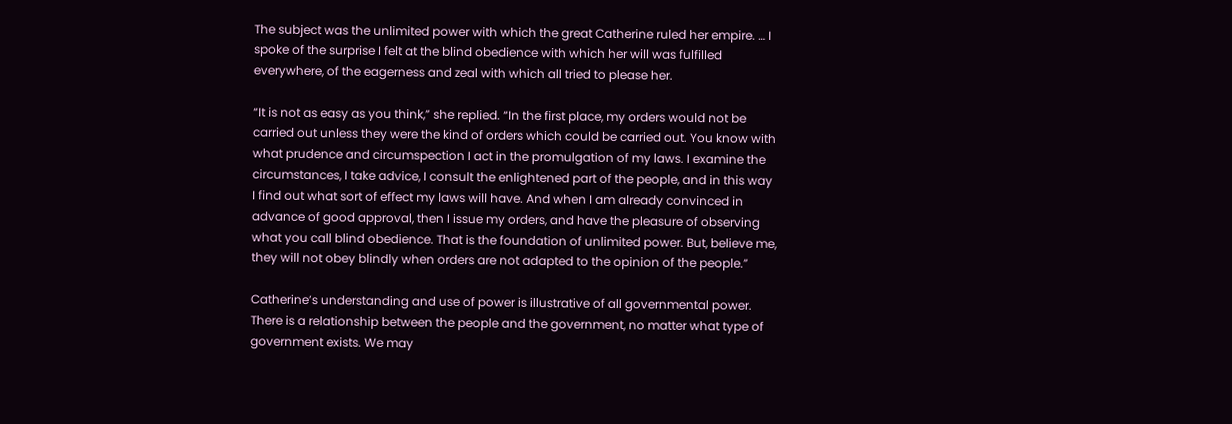The subject was the unlimited power with which the great Catherine ruled her empire. … I spoke of the surprise I felt at the blind obedience with which her will was fulfilled everywhere, of the eagerness and zeal with which all tried to please her.

“It is not as easy as you think,” she replied. “In the first place, my orders would not be carried out unless they were the kind of orders which could be carried out. You know with what prudence and circumspection I act in the promulgation of my laws. I examine the circumstances, I take advice, I consult the enlightened part of the people, and in this way I find out what sort of effect my laws will have. And when I am already convinced in advance of good approval, then I issue my orders, and have the pleasure of observing what you call blind obedience. That is the foundation of unlimited power. But, believe me, they will not obey blindly when orders are not adapted to the opinion of the people.”

Catherine’s understanding and use of power is illustrative of all governmental power. There is a relationship between the people and the government, no matter what type of government exists. We may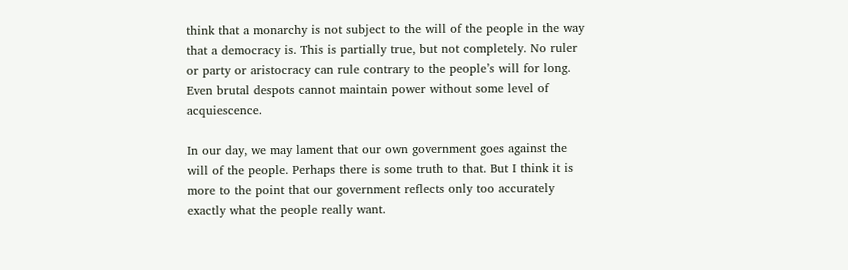think that a monarchy is not subject to the will of the people in the way that a democracy is. This is partially true, but not completely. No ruler or party or aristocracy can rule contrary to the people’s will for long. Even brutal despots cannot maintain power without some level of acquiescence.

In our day, we may lament that our own government goes against the will of the people. Perhaps there is some truth to that. But I think it is more to the point that our government reflects only too accurately exactly what the people really want.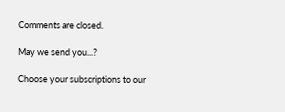Comments are closed.

May we send you...?

Choose your subscriptions to our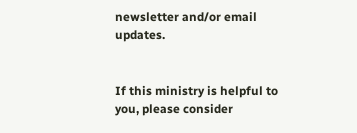newsletter and/or email updates.


If this ministry is helpful to you, please consider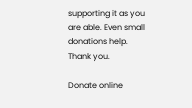supporting it as you are able. Even small donations help. Thank you.

Donate online